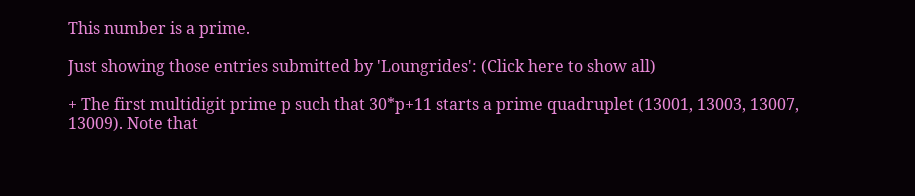This number is a prime.

Just showing those entries submitted by 'Loungrides': (Click here to show all)

+ The first multidigit prime p such that 30*p+11 starts a prime quadruplet (13001, 13003, 13007, 13009). Note that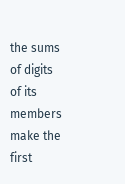the sums of digits of its members make the first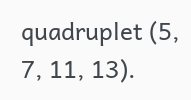quadruplet (5, 7, 11, 13).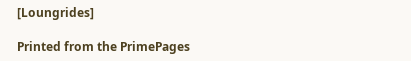[Loungrides]

Printed from the PrimePages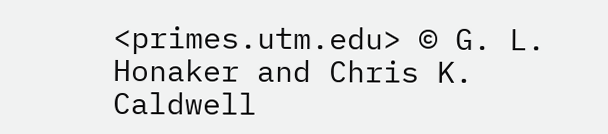<primes.utm.edu> © G. L. Honaker and Chris K. Caldwell